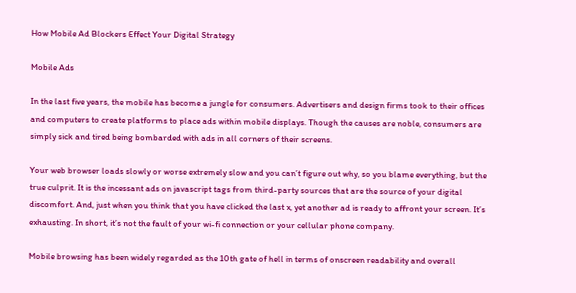How Mobile Ad Blockers Effect Your Digital Strategy

Mobile Ads

In the last five years, the mobile has become a jungle for consumers. Advertisers and design firms took to their offices and computers to create platforms to place ads within mobile displays. Though the causes are noble, consumers are simply sick and tired being bombarded with ads in all corners of their screens.

Your web browser loads slowly or worse extremely slow and you can’t figure out why, so you blame everything, but the true culprit. It is the incessant ads on javascript tags from third-party sources that are the source of your digital discomfort. And, just when you think that you have clicked the last x, yet another ad is ready to affront your screen. It’s exhausting. In short, it’s not the fault of your wi-fi connection or your cellular phone company.

Mobile browsing has been widely regarded as the 10th gate of hell in terms of onscreen readability and overall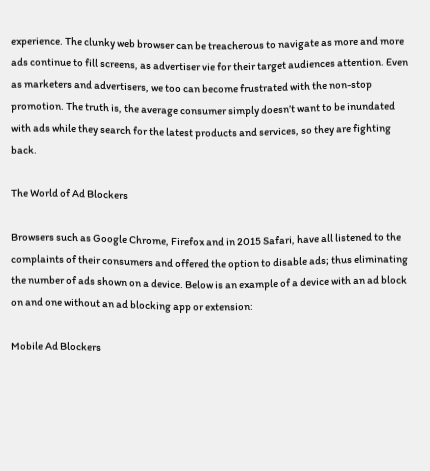experience. The clunky web browser can be treacherous to navigate as more and more ads continue to fill screens, as advertiser vie for their target audiences attention. Even as marketers and advertisers, we too can become frustrated with the non-stop promotion. The truth is, the average consumer simply doesn’t want to be inundated with ads while they search for the latest products and services, so they are fighting back.

The World of Ad Blockers

Browsers such as Google Chrome, Firefox and in 2015 Safari, have all listened to the complaints of their consumers and offered the option to disable ads; thus eliminating the number of ads shown on a device. Below is an example of a device with an ad block on and one without an ad blocking app or extension:

Mobile Ad Blockers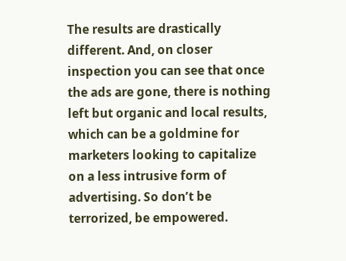The results are drastically different. And, on closer inspection you can see that once the ads are gone, there is nothing left but organic and local results, which can be a goldmine for marketers looking to capitalize on a less intrusive form of advertising. So don’t be terrorized, be empowered.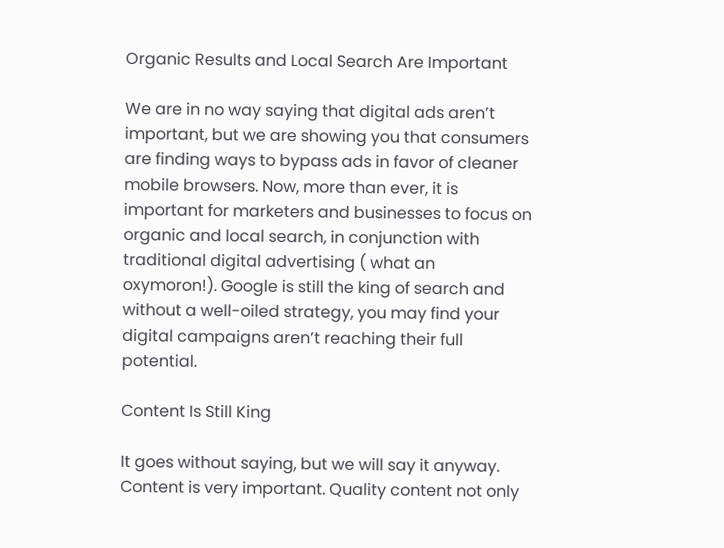Organic Results and Local Search Are Important

We are in no way saying that digital ads aren’t important, but we are showing you that consumers are finding ways to bypass ads in favor of cleaner mobile browsers. Now, more than ever, it is important for marketers and businesses to focus on organic and local search, in conjunction with traditional digital advertising ( what an oxymoron!). Google is still the king of search and without a well-oiled strategy, you may find your digital campaigns aren’t reaching their full potential.

Content Is Still King

It goes without saying, but we will say it anyway. Content is very important. Quality content not only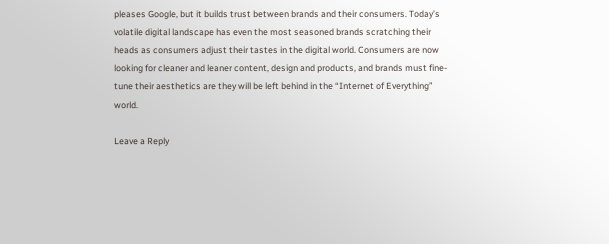pleases Google, but it builds trust between brands and their consumers. Today’s volatile digital landscape has even the most seasoned brands scratching their heads as consumers adjust their tastes in the digital world. Consumers are now looking for cleaner and leaner content, design and products, and brands must fine-tune their aesthetics are they will be left behind in the “Internet of Everything” world.

Leave a Reply